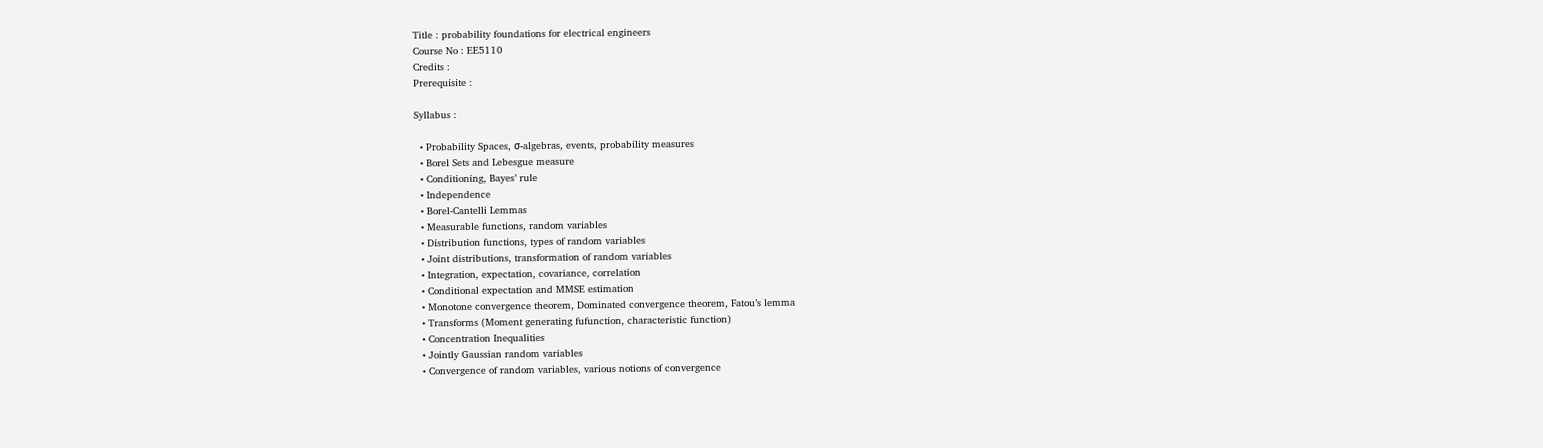Title : probability foundations for electrical engineers
Course No : EE5110
Credits :
Prerequisite :

Syllabus :

  • Probability Spaces, σ-algebras, events, probability measures
  • Borel Sets and Lebesgue measure
  • Conditioning, Bayes’ rule
  • Independence
  • Borel-Cantelli Lemmas
  • Measurable functions, random variables
  • Distribution functions, types of random variables
  • Joint distributions, transformation of random variables
  • Integration, expectation, covariance, correlation
  • Conditional expectation and MMSE estimation
  • Monotone convergence theorem, Dominated convergence theorem, Fatou’s lemma
  • Transforms (Moment generating fufunction, characteristic function)
  • Concentration Inequalities
  • Jointly Gaussian random variables
  • Convergence of random variables, various notions of convergence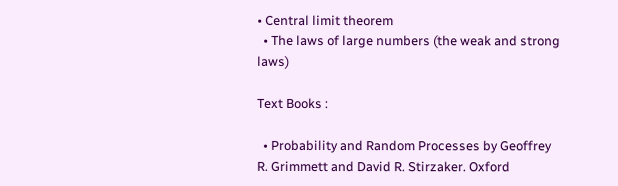• Central limit theorem
  • The laws of large numbers (the weak and strong laws)

Text Books :

  • Probability and Random Processes by Geoffrey R. Grimmett and David R. Stirzaker. Oxford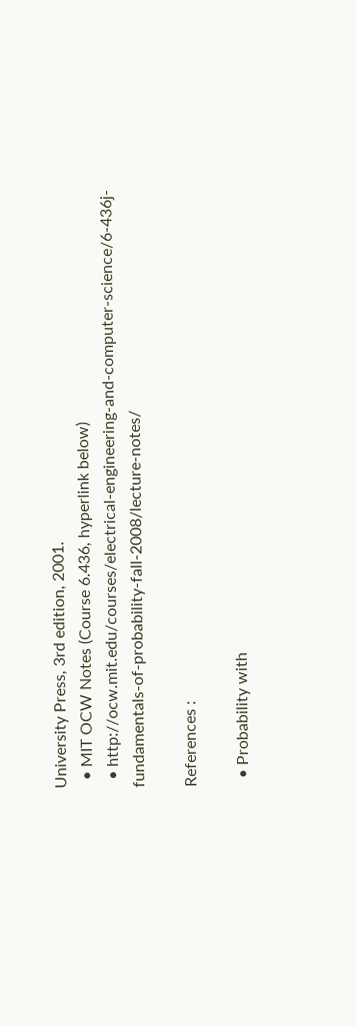University Press, 3rd edition, 2001.
  • MIT OCW Notes (Course 6.436, hyperlink below)
  • http://ocw.mit.edu/courses/electrical-engineering-and-computer-science/6-436j-fundamentals-of-probability-fall-2008/lecture-notes/

References :

  • Probability with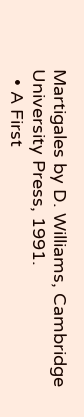Martigales by D. Williams, Cambridge University Press, 1991.
  • A First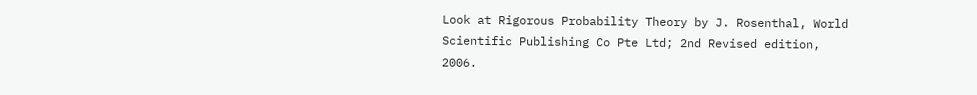Look at Rigorous Probability Theory by J. Rosenthal, World Scientific Publishing Co Pte Ltd; 2nd Revised edition, 2006.